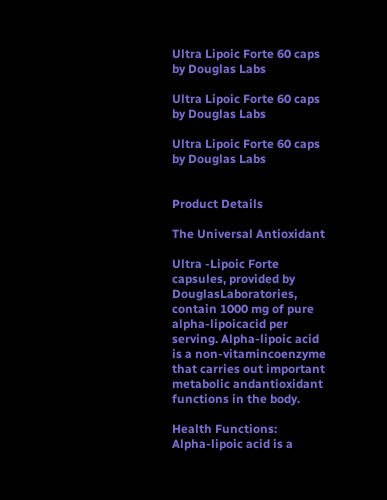Ultra Lipoic Forte 60 caps by Douglas Labs

Ultra Lipoic Forte 60 caps by Douglas Labs

Ultra Lipoic Forte 60 caps by Douglas Labs


Product Details

The Universal Antioxidant

Ultra -Lipoic Forte capsules, provided by DouglasLaboratories, contain 1000 mg of pure alpha-lipoicacid per serving. Alpha-lipoic acid is a non-vitamincoenzyme that carries out important metabolic andantioxidant functions in the body.

Health Functions:
Alpha-lipoic acid is a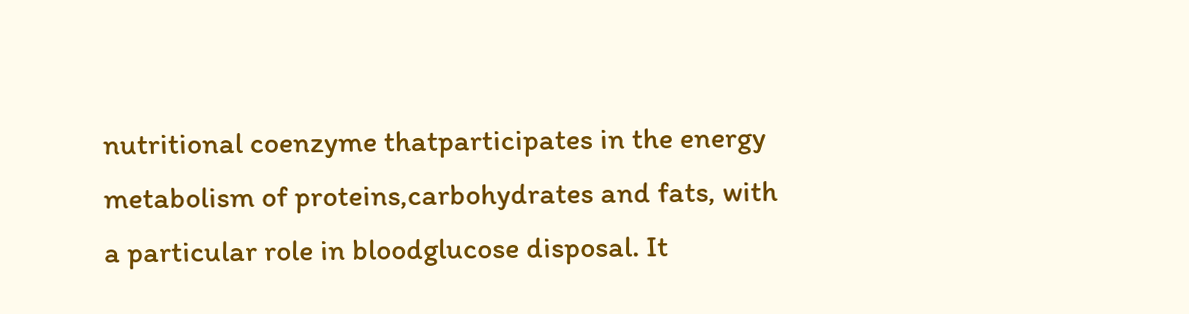nutritional coenzyme thatparticipates in the energy metabolism of proteins,carbohydrates and fats, with a particular role in bloodglucose disposal. It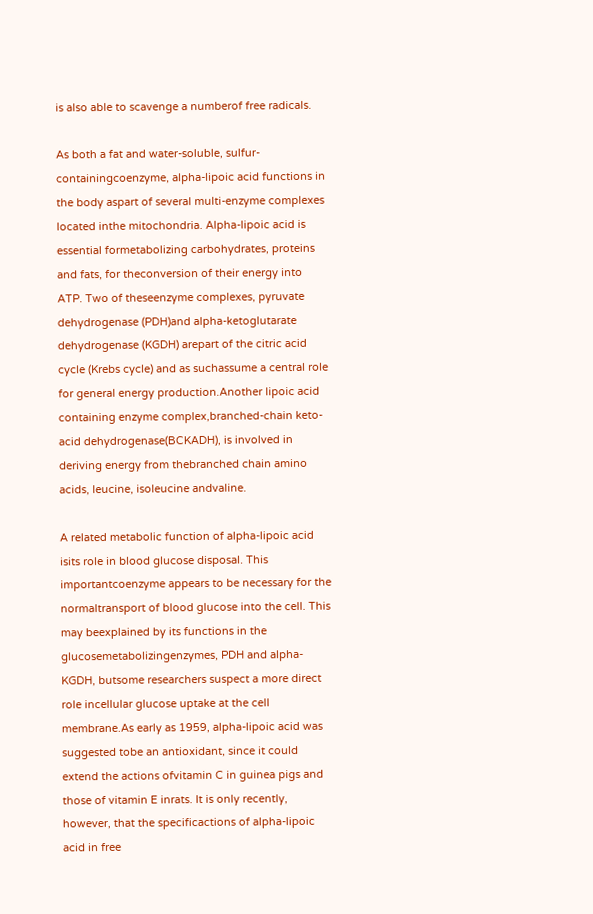is also able to scavenge a numberof free radicals.

As both a fat and water-soluble, sulfur-containingcoenzyme, alpha-lipoic acid functions in the body aspart of several multi-enzyme complexes located inthe mitochondria. Alpha-lipoic acid is essential formetabolizing carbohydrates, proteins and fats, for theconversion of their energy into ATP. Two of theseenzyme complexes, pyruvate dehydrogenase (PDH)and alpha-ketoglutarate dehydrogenase (KGDH) arepart of the citric acid cycle (Krebs cycle) and as suchassume a central role for general energy production.Another lipoic acid containing enzyme complex,branched-chain keto-acid dehydrogenase(BCKADH), is involved in deriving energy from thebranched chain amino acids, leucine, isoleucine andvaline.

A related metabolic function of alpha-lipoic acid isits role in blood glucose disposal. This importantcoenzyme appears to be necessary for the normaltransport of blood glucose into the cell. This may beexplained by its functions in the glucosemetabolizingenzymes, PDH and alpha-KGDH, butsome researchers suspect a more direct role incellular glucose uptake at the cell membrane.As early as 1959, alpha-lipoic acid was suggested tobe an antioxidant, since it could extend the actions ofvitamin C in guinea pigs and those of vitamin E inrats. It is only recently, however, that the specificactions of alpha-lipoic acid in free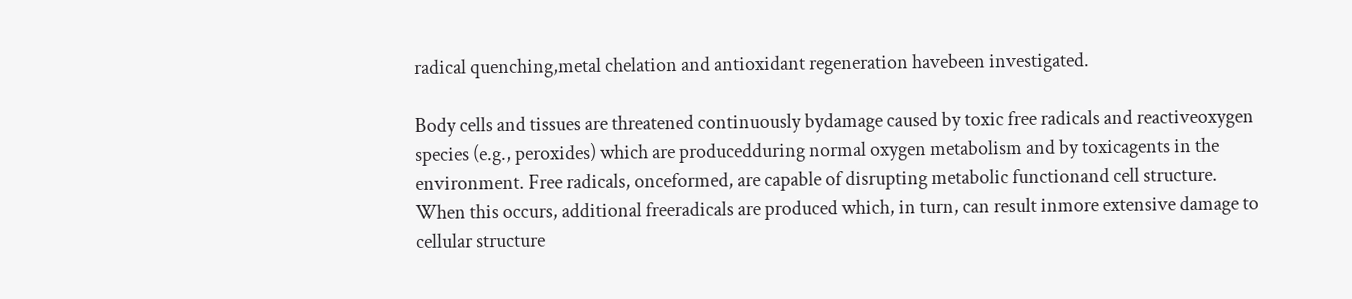radical quenching,metal chelation and antioxidant regeneration havebeen investigated.

Body cells and tissues are threatened continuously bydamage caused by toxic free radicals and reactiveoxygen species (e.g., peroxides) which are producedduring normal oxygen metabolism and by toxicagents in the environment. Free radicals, onceformed, are capable of disrupting metabolic functionand cell structure. When this occurs, additional freeradicals are produced which, in turn, can result inmore extensive damage to cellular structure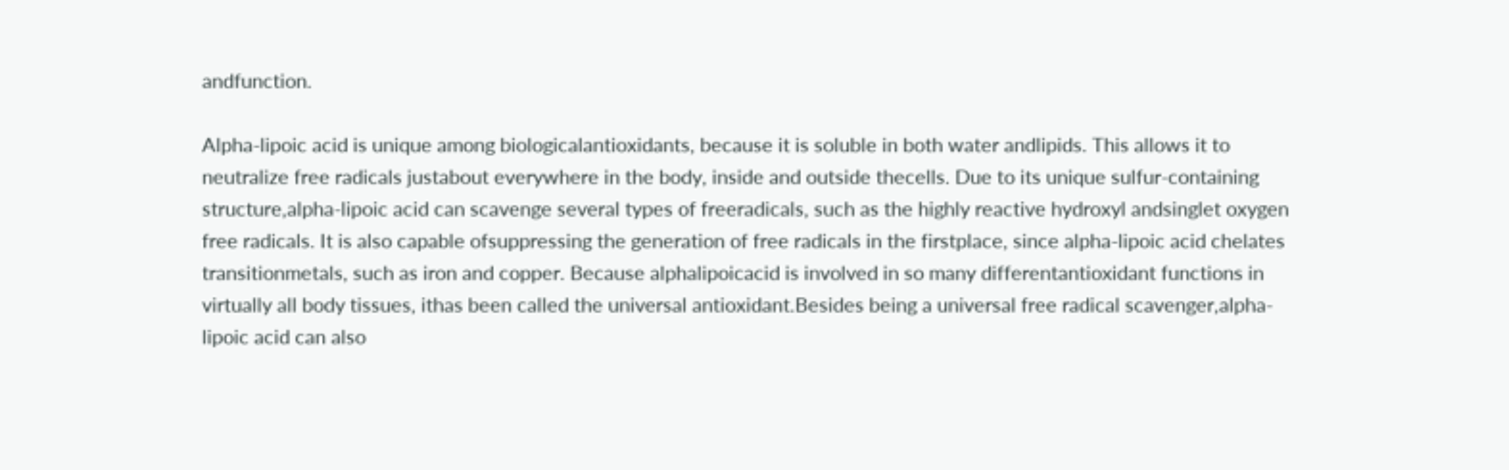andfunction.

Alpha-lipoic acid is unique among biologicalantioxidants, because it is soluble in both water andlipids. This allows it to neutralize free radicals justabout everywhere in the body, inside and outside thecells. Due to its unique sulfur-containing structure,alpha-lipoic acid can scavenge several types of freeradicals, such as the highly reactive hydroxyl andsinglet oxygen free radicals. It is also capable ofsuppressing the generation of free radicals in the firstplace, since alpha-lipoic acid chelates transitionmetals, such as iron and copper. Because alphalipoicacid is involved in so many differentantioxidant functions in virtually all body tissues, ithas been called the universal antioxidant.Besides being a universal free radical scavenger,alpha-lipoic acid can also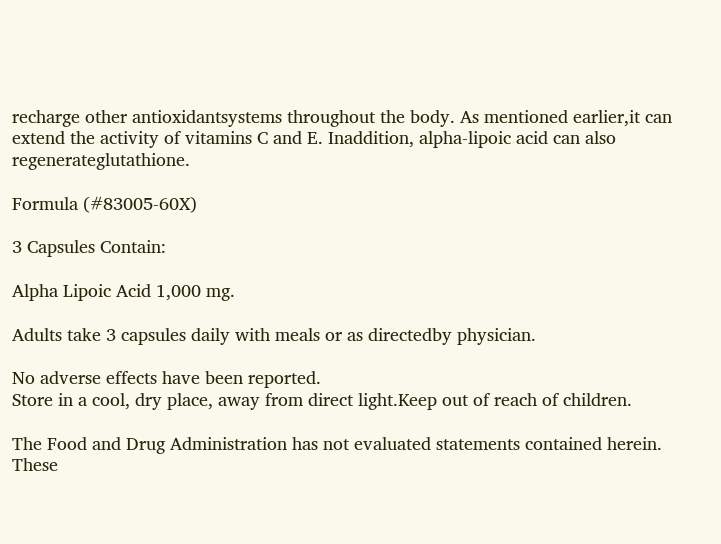recharge other antioxidantsystems throughout the body. As mentioned earlier,it can extend the activity of vitamins C and E. Inaddition, alpha-lipoic acid can also regenerateglutathione.

Formula (#83005-60X)

3 Capsules Contain:

Alpha Lipoic Acid 1,000 mg.

Adults take 3 capsules daily with meals or as directedby physician.

No adverse effects have been reported.
Store in a cool, dry place, away from direct light.Keep out of reach of children.

The Food and Drug Administration has not evaluated statements contained herein. These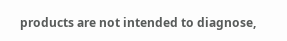products are not intended to diagnose,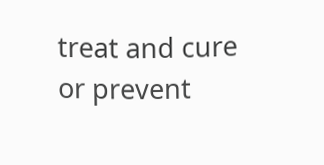treat and cure or prevent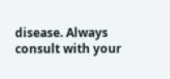disease. Always consult with your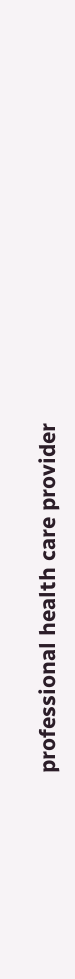professional health care provider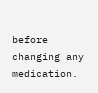before changing any medication.